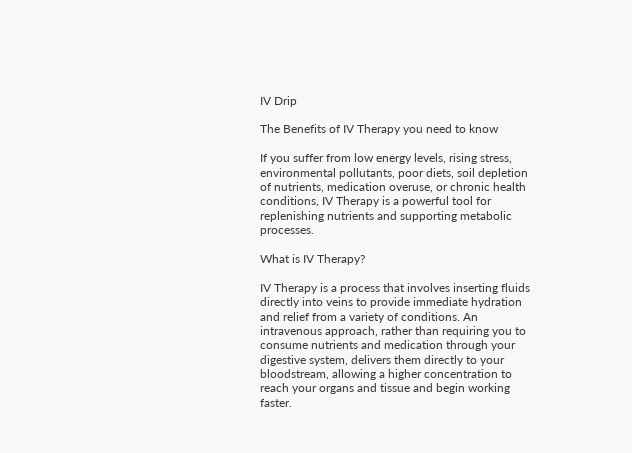IV Drip

The Benefits of IV Therapy you need to know

If you suffer from low energy levels, rising stress, environmental pollutants, poor diets, soil depletion of nutrients, medication overuse, or chronic health conditions, IV Therapy is a powerful tool for replenishing nutrients and supporting metabolic processes.

What is IV Therapy?

IV Therapy is a process that involves inserting fluids directly into veins to provide immediate hydration and relief from a variety of conditions. An intravenous approach, rather than requiring you to consume nutrients and medication through your digestive system, delivers them directly to your bloodstream, allowing a higher concentration to reach your organs and tissue and begin working faster.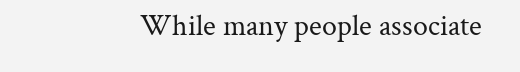While many people associate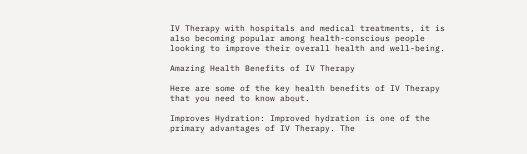IV Therapy with hospitals and medical treatments, it is also becoming popular among health-conscious people looking to improve their overall health and well-being.

Amazing Health Benefits of IV Therapy

Here are some of the key health benefits of IV Therapy that you need to know about.

Improves Hydration: Improved hydration is one of the primary advantages of IV Therapy. The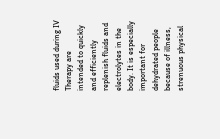fluids used during IV Therapy are intended to quickly and efficiently replenish fluids and electrolytes in the body. It is especially important for dehydrated people because of illness, strenuous physical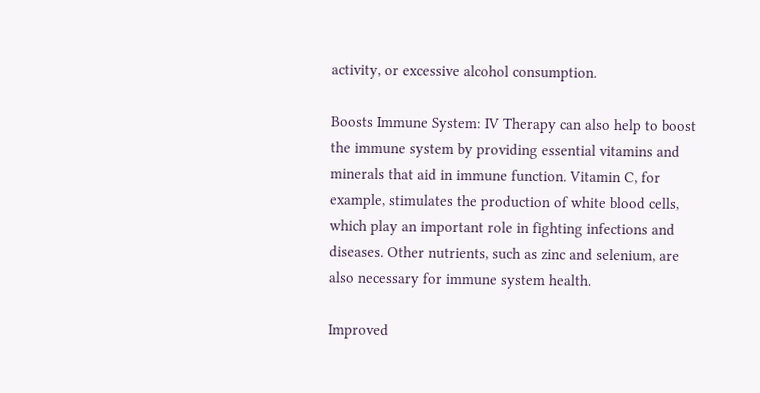activity, or excessive alcohol consumption.

Boosts Immune System: IV Therapy can also help to boost the immune system by providing essential vitamins and minerals that aid in immune function. Vitamin C, for example, stimulates the production of white blood cells, which play an important role in fighting infections and diseases. Other nutrients, such as zinc and selenium, are also necessary for immune system health.

Improved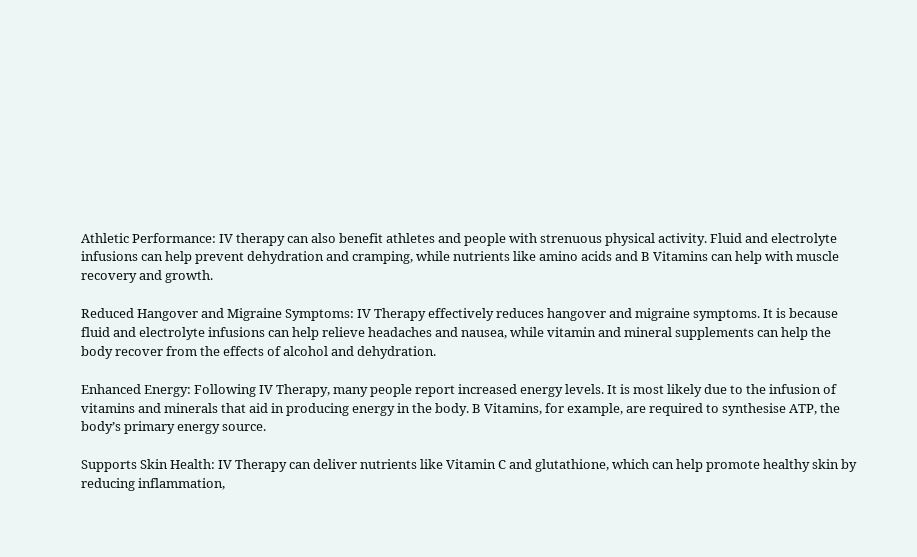Athletic Performance: IV therapy can also benefit athletes and people with strenuous physical activity. Fluid and electrolyte infusions can help prevent dehydration and cramping, while nutrients like amino acids and B Vitamins can help with muscle recovery and growth.

Reduced Hangover and Migraine Symptoms: IV Therapy effectively reduces hangover and migraine symptoms. It is because fluid and electrolyte infusions can help relieve headaches and nausea, while vitamin and mineral supplements can help the body recover from the effects of alcohol and dehydration.

Enhanced Energy: Following IV Therapy, many people report increased energy levels. It is most likely due to the infusion of vitamins and minerals that aid in producing energy in the body. B Vitamins, for example, are required to synthesise ATP, the body’s primary energy source.

Supports Skin Health: IV Therapy can deliver nutrients like Vitamin C and glutathione, which can help promote healthy skin by reducing inflammation,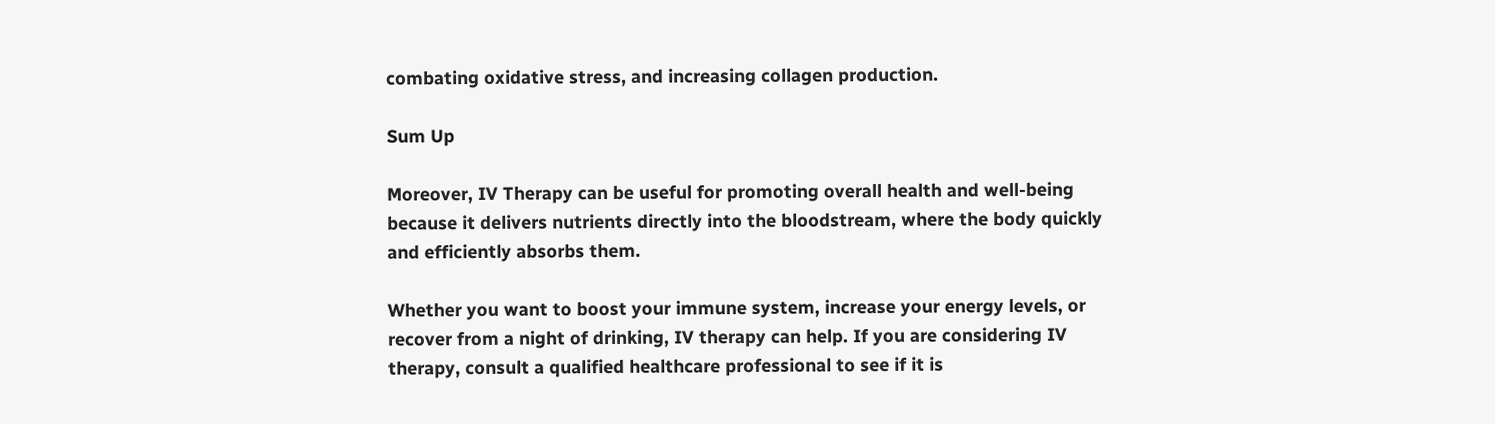combating oxidative stress, and increasing collagen production.

Sum Up

Moreover, IV Therapy can be useful for promoting overall health and well-being because it delivers nutrients directly into the bloodstream, where the body quickly and efficiently absorbs them.

Whether you want to boost your immune system, increase your energy levels, or recover from a night of drinking, IV therapy can help. If you are considering IV therapy, consult a qualified healthcare professional to see if it is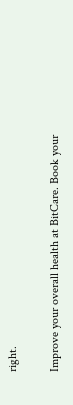right.

Improve your overall health at BitCare. Book your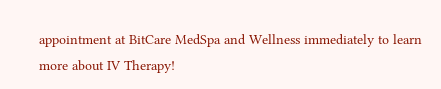appointment at BitCare MedSpa and Wellness immediately to learn more about IV Therapy!